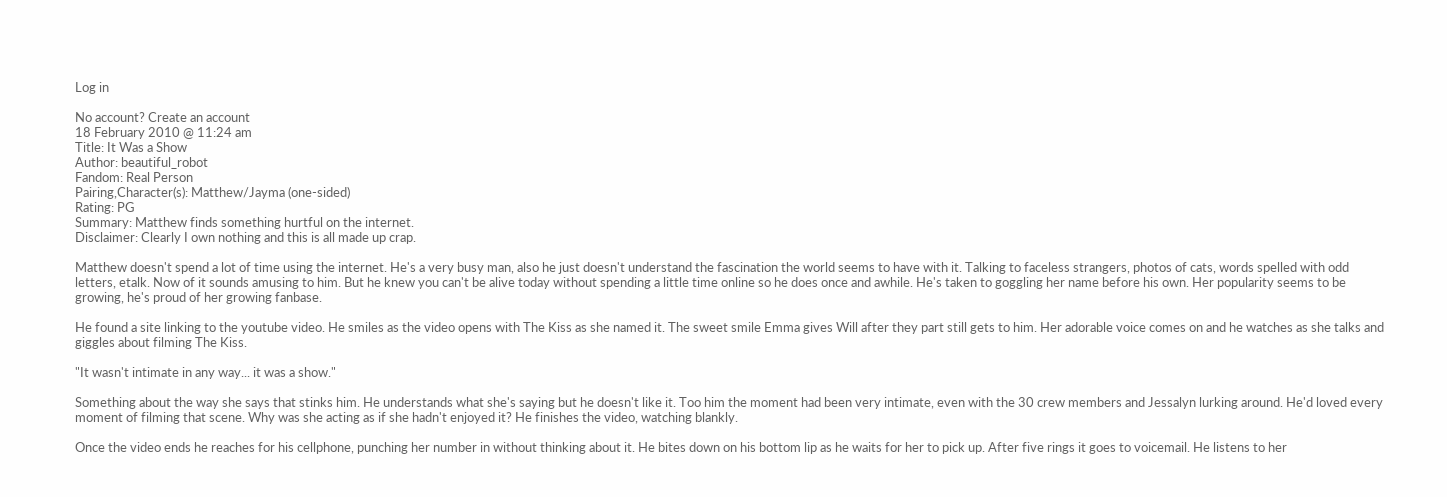Log in

No account? Create an account
18 February 2010 @ 11:24 am
Title: It Was a Show
Author: beautiful_robot
Fandom: Real Person
Pairing,Character(s): Matthew/Jayma (one-sided)
Rating: PG
Summary: Matthew finds something hurtful on the internet.
Disclaimer: Clearly I own nothing and this is all made up crap.

Matthew doesn't spend a lot of time using the internet. He's a very busy man, also he just doesn't understand the fascination the world seems to have with it. Talking to faceless strangers, photos of cats, words spelled with odd letters, etalk. Now of it sounds amusing to him. But he knew you can't be alive today without spending a little time online so he does once and awhile. He's taken to goggling her name before his own. Her popularity seems to be growing, he's proud of her growing fanbase.

He found a site linking to the youtube video. He smiles as the video opens with The Kiss as she named it. The sweet smile Emma gives Will after they part still gets to him. Her adorable voice comes on and he watches as she talks and giggles about filming The Kiss.

"It wasn't intimate in any way... it was a show."

Something about the way she says that stinks him. He understands what she's saying but he doesn't like it. Too him the moment had been very intimate, even with the 30 crew members and Jessalyn lurking around. He'd loved every moment of filming that scene. Why was she acting as if she hadn't enjoyed it? He finishes the video, watching blankly.

Once the video ends he reaches for his cellphone, punching her number in without thinking about it. He bites down on his bottom lip as he waits for her to pick up. After five rings it goes to voicemail. He listens to her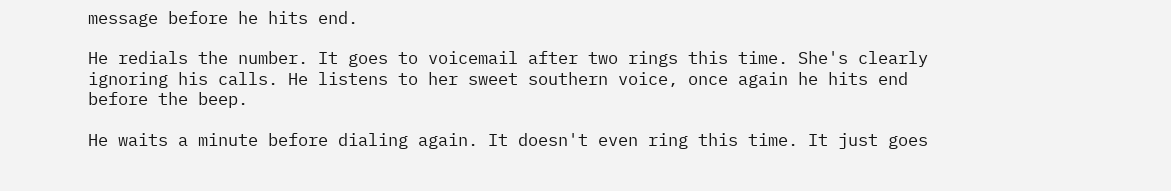message before he hits end.

He redials the number. It goes to voicemail after two rings this time. She's clearly ignoring his calls. He listens to her sweet southern voice, once again he hits end before the beep.

He waits a minute before dialing again. It doesn't even ring this time. It just goes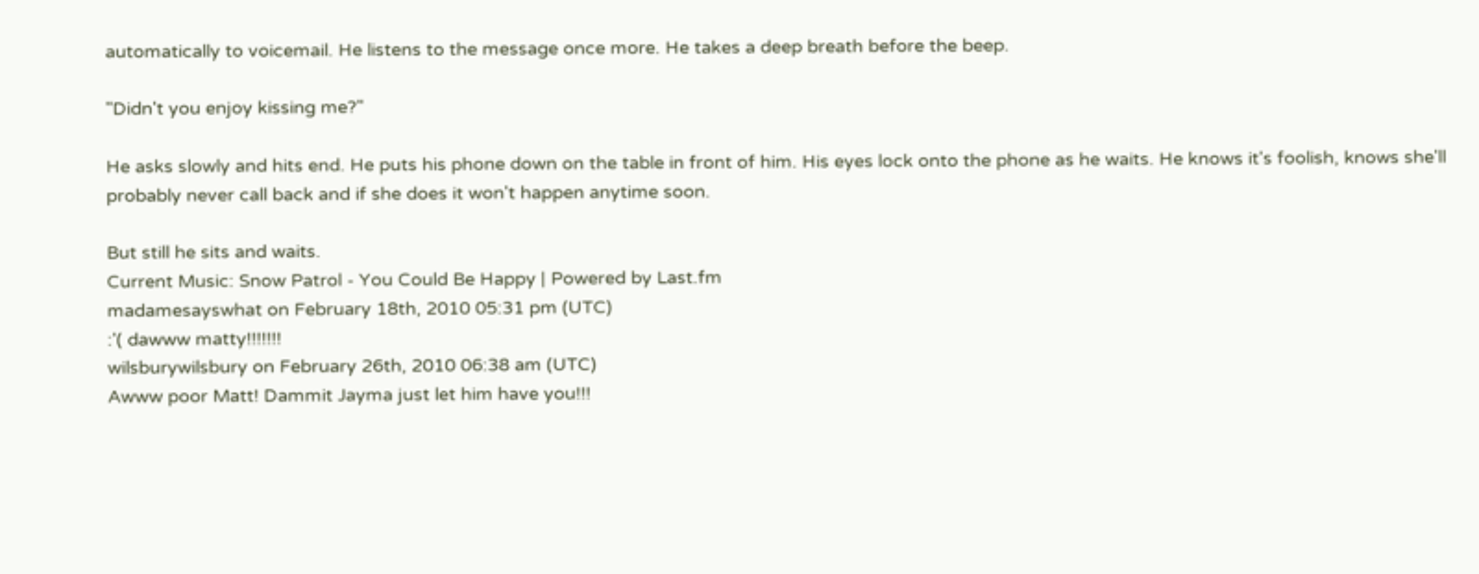automatically to voicemail. He listens to the message once more. He takes a deep breath before the beep.

"Didn't you enjoy kissing me?"

He asks slowly and hits end. He puts his phone down on the table in front of him. His eyes lock onto the phone as he waits. He knows it's foolish, knows she'll probably never call back and if she does it won't happen anytime soon.

But still he sits and waits.
Current Music: Snow Patrol - You Could Be Happy | Powered by Last.fm
madamesayswhat on February 18th, 2010 05:31 pm (UTC)
:'( dawww matty!!!!!!!
wilsburywilsbury on February 26th, 2010 06:38 am (UTC)
Awww poor Matt! Dammit Jayma just let him have you!!!